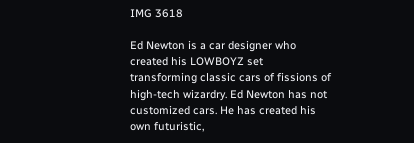IMG 3618

Ed Newton is a car designer who created his LOWBOYZ set transforming classic cars of fissions of high-tech wizardry. Ed Newton has not customized cars. He has created his own futuristic,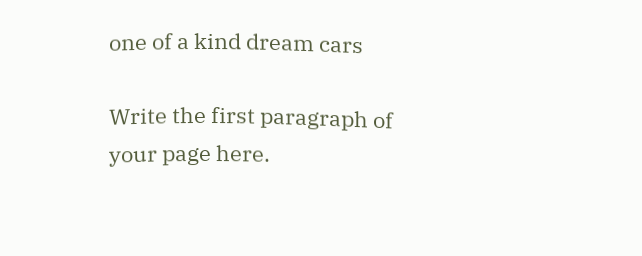one of a kind dream cars

Write the first paragraph of your page here.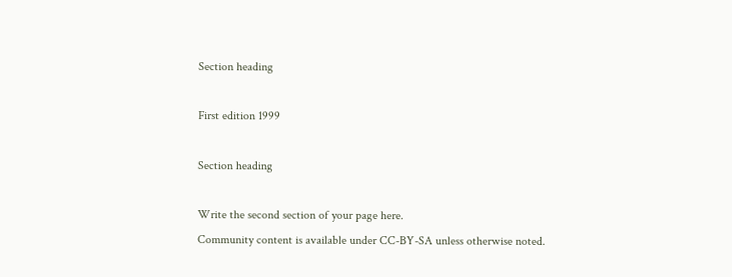Section heading

First edition 1999

Section heading

Write the second section of your page here.
Community content is available under CC-BY-SA unless otherwise noted.